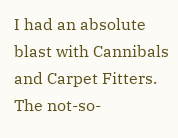I had an absolute blast with Cannibals and Carpet Fitters. The not-so-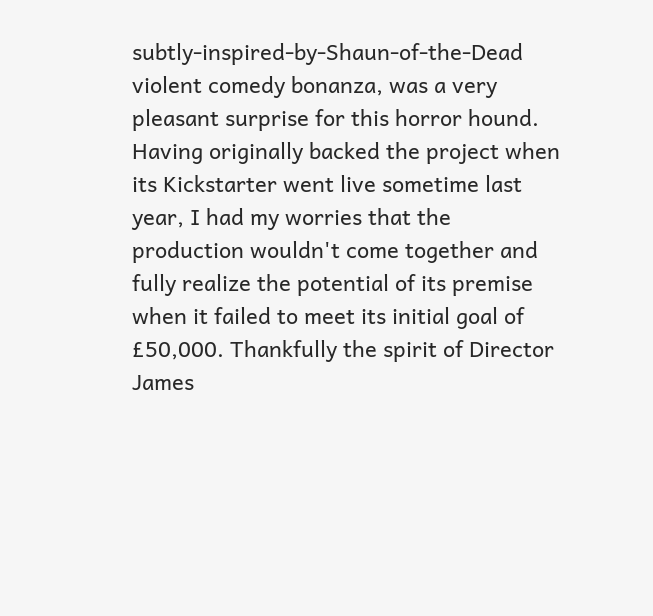subtly-inspired-by-Shaun-of-the-Dead violent comedy bonanza, was a very pleasant surprise for this horror hound. Having originally backed the project when its Kickstarter went live sometime last year, I had my worries that the production wouldn't come together and fully realize the potential of its premise when it failed to meet its initial goal of £50,000. Thankfully the spirit of Director James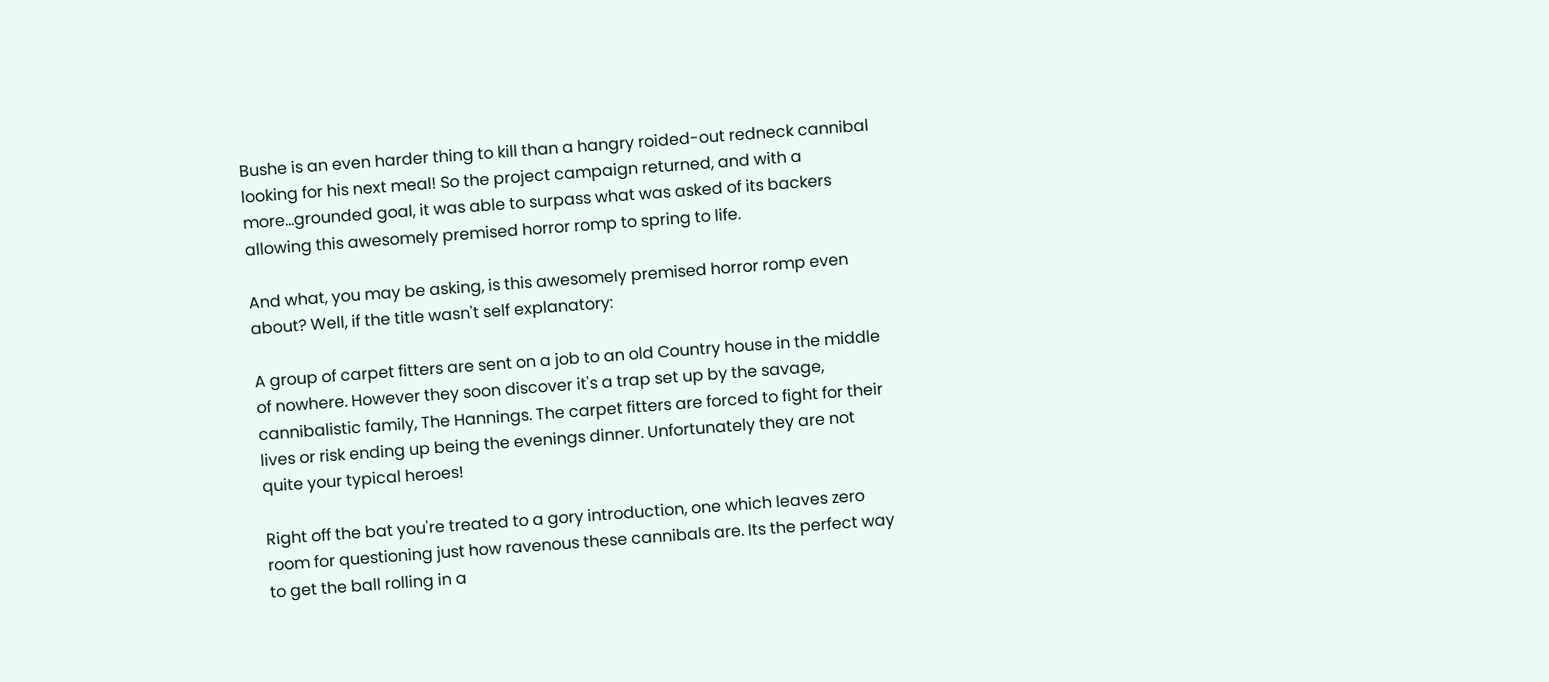Bushe is an even harder thing to kill than a hangry roided-out redneck cannibal looking for his next meal! So the project campaign returned, and with a more...grounded goal, it was able to surpass what was asked of its backers allowing this awesomely premised horror romp to spring to life.

And what, you may be asking, is this awesomely premised horror romp even about? Well, if the title wasn't self explanatory:

A group of carpet fitters are sent on a job to an old Country house in the middle of nowhere. However they soon discover it's a trap set up by the savage, cannibalistic family, The Hannings. The carpet fitters are forced to fight for their lives or risk ending up being the evenings dinner. Unfortunately they are not quite your typical heroes!

Right off the bat you're treated to a gory introduction, one which leaves zero room for questioning just how ravenous these cannibals are. Its the perfect way to get the ball rolling in a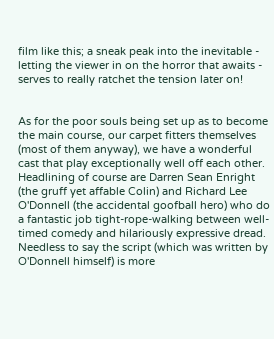film like this; a sneak peak into the inevitable - letting the viewer in on the horror that awaits - serves to really ratchet the tension later on!


As for the poor souls being set up as to become the main course, our carpet fitters themselves (most of them anyway), we have a wonderful cast that play exceptionally well off each other. Headlining of course are Darren Sean Enright (the gruff yet affable Colin) and Richard Lee O'Donnell (the accidental goofball hero) who do a fantastic job tight-rope-walking between well-timed comedy and hilariously expressive dread. Needless to say the script (which was written by O'Donnell himself) is more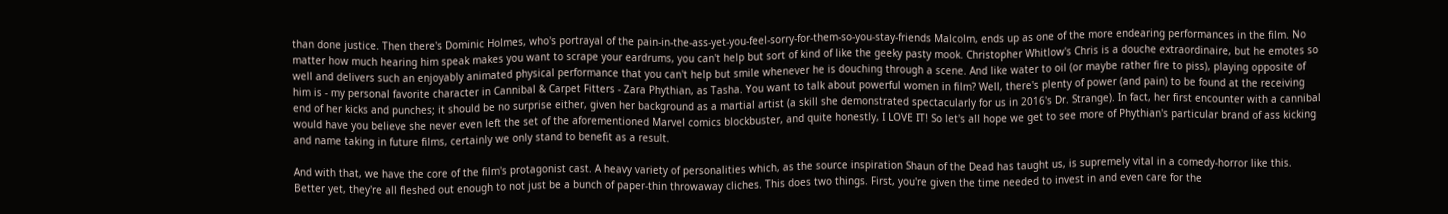than done justice. Then there's Dominic Holmes, who's portrayal of the pain-in-the-ass-yet-you-feel-sorry-for-them-so-you-stay-friends Malcolm, ends up as one of the more endearing performances in the film. No matter how much hearing him speak makes you want to scrape your eardrums, you can't help but sort of kind of like the geeky pasty mook. Christopher Whitlow's Chris is a douche extraordinaire, but he emotes so well and delivers such an enjoyably animated physical performance that you can't help but smile whenever he is douching through a scene. And like water to oil (or maybe rather fire to piss), playing opposite of him is - my personal favorite character in Cannibal & Carpet Fitters - Zara Phythian, as Tasha. You want to talk about powerful women in film? Well, there's plenty of power (and pain) to be found at the receiving end of her kicks and punches; it should be no surprise either, given her background as a martial artist (a skill she demonstrated spectacularly for us in 2016's Dr. Strange). In fact, her first encounter with a cannibal would have you believe she never even left the set of the aforementioned Marvel comics blockbuster, and quite honestly, I LOVE IT! So let's all hope we get to see more of Phythian's particular brand of ass kicking and name taking in future films, certainly we only stand to benefit as a result.

And with that, we have the core of the film's protagonist cast. A heavy variety of personalities which, as the source inspiration Shaun of the Dead has taught us, is supremely vital in a comedy-horror like this. Better yet, they're all fleshed out enough to not just be a bunch of paper-thin throwaway cliches. This does two things. First, you're given the time needed to invest in and even care for the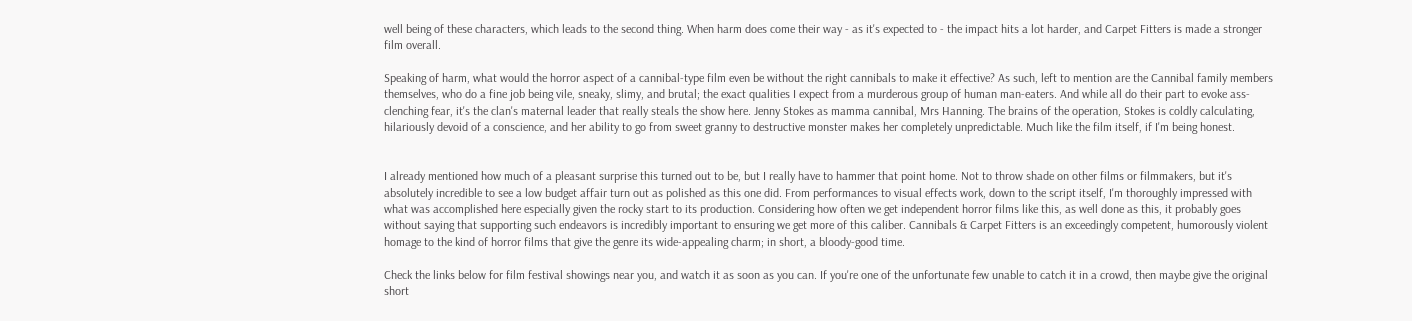well being of these characters, which leads to the second thing. When harm does come their way - as it's expected to - the impact hits a lot harder, and Carpet Fitters is made a stronger film overall.

Speaking of harm, what would the horror aspect of a cannibal-type film even be without the right cannibals to make it effective? As such, left to mention are the Cannibal family members themselves, who do a fine job being vile, sneaky, slimy, and brutal; the exact qualities I expect from a murderous group of human man-eaters. And while all do their part to evoke ass-clenching fear, it's the clan's maternal leader that really steals the show here. Jenny Stokes as mamma cannibal, Mrs Hanning. The brains of the operation, Stokes is coldly calculating, hilariously devoid of a conscience, and her ability to go from sweet granny to destructive monster makes her completely unpredictable. Much like the film itself, if I'm being honest.


I already mentioned how much of a pleasant surprise this turned out to be, but I really have to hammer that point home. Not to throw shade on other films or filmmakers, but it's absolutely incredible to see a low budget affair turn out as polished as this one did. From performances to visual effects work, down to the script itself, I'm thoroughly impressed with what was accomplished here especially given the rocky start to its production. Considering how often we get independent horror films like this, as well done as this, it probably goes without saying that supporting such endeavors is incredibly important to ensuring we get more of this caliber. Cannibals & Carpet Fitters is an exceedingly competent, humorously violent homage to the kind of horror films that give the genre its wide-appealing charm; in short, a bloody-good time.

Check the links below for film festival showings near you, and watch it as soon as you can. If you're one of the unfortunate few unable to catch it in a crowd, then maybe give the original short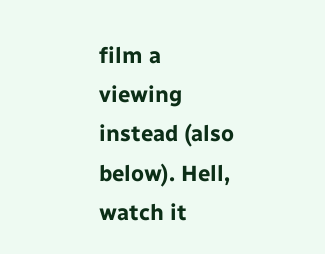film a viewing instead (also below). Hell, watch it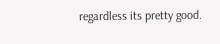regardless its pretty good.